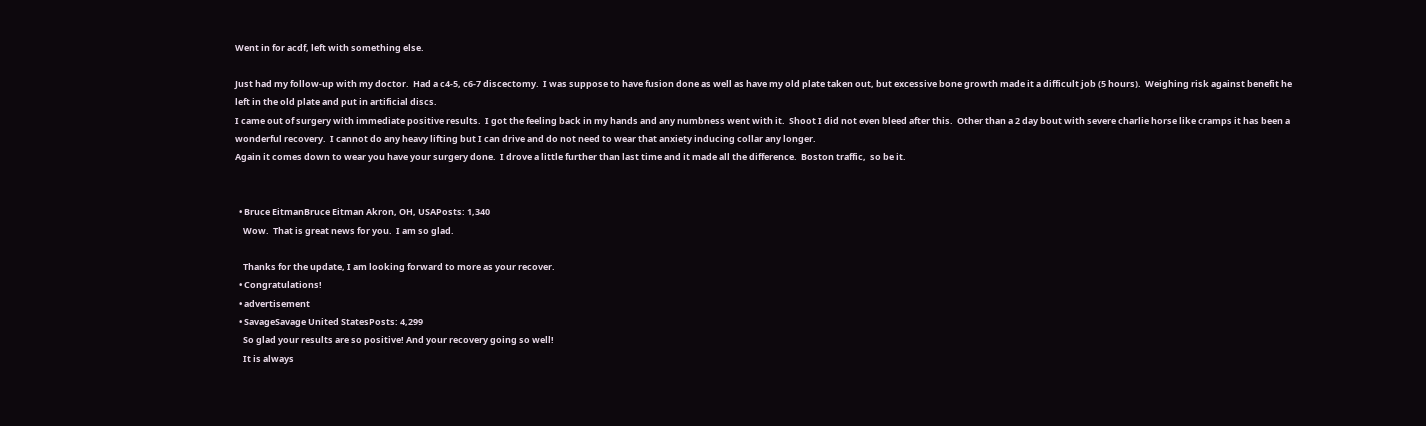Went in for acdf, left with something else.

Just had my follow-up with my doctor.  Had a c4-5, c6-7 discectomy.  I was suppose to have fusion done as well as have my old plate taken out, but excessive bone growth made it a difficult job (5 hours).  Weighing risk against benefit he left in the old plate and put in artificial discs.
I came out of surgery with immediate positive results.  I got the feeling back in my hands and any numbness went with it.  Shoot I did not even bleed after this.  Other than a 2 day bout with severe charlie horse like cramps it has been a wonderful recovery.  I cannot do any heavy lifting but I can drive and do not need to wear that anxiety inducing collar any longer.
Again it comes down to wear you have your surgery done.  I drove a little further than last time and it made all the difference.  Boston traffic,  so be it.


  • Bruce EitmanBruce Eitman Akron, OH, USAPosts: 1,340
    Wow.  That is great news for you.  I am so glad.

    Thanks for the update, I am looking forward to more as your recover.
  • Congratulations!
  • advertisement
  • SavageSavage United StatesPosts: 4,299
    So glad your results are so positive! And your recovery going so well!
    It is always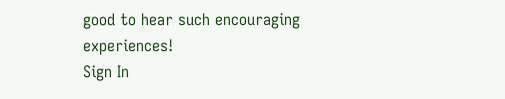good to hear such encouraging experiences!
Sign In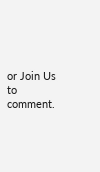or Join Us to comment.